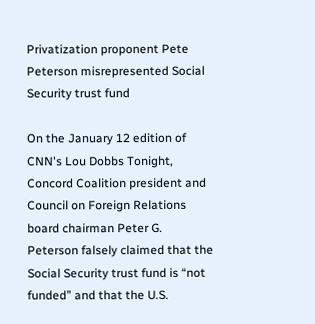Privatization proponent Pete Peterson misrepresented Social Security trust fund

On the January 12 edition of CNN's Lou Dobbs Tonight, Concord Coalition president and Council on Foreign Relations board chairman Peter G. Peterson falsely claimed that the Social Security trust fund is “not funded” and that the U.S.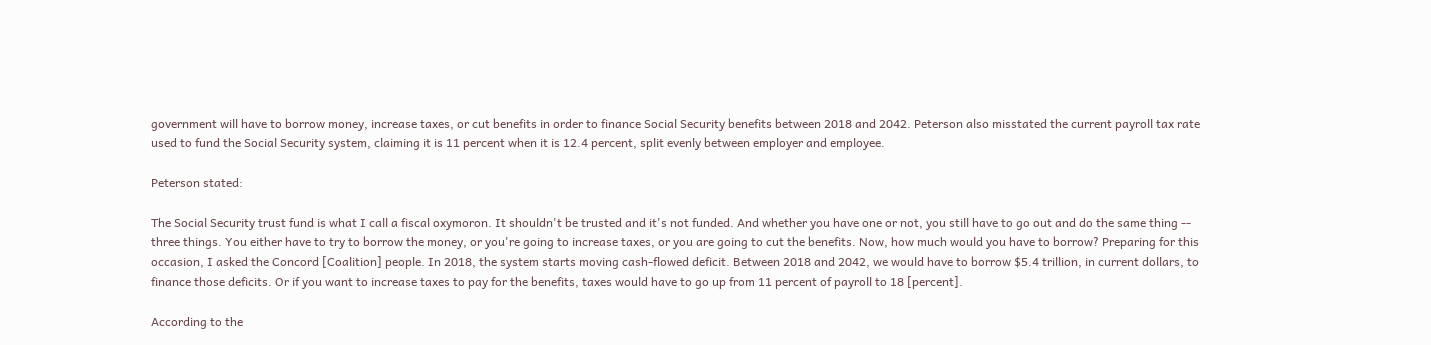government will have to borrow money, increase taxes, or cut benefits in order to finance Social Security benefits between 2018 and 2042. Peterson also misstated the current payroll tax rate used to fund the Social Security system, claiming it is 11 percent when it is 12.4 percent, split evenly between employer and employee.

Peterson stated:

The Social Security trust fund is what I call a fiscal oxymoron. It shouldn't be trusted and it's not funded. And whether you have one or not, you still have to go out and do the same thing -- three things. You either have to try to borrow the money, or you're going to increase taxes, or you are going to cut the benefits. Now, how much would you have to borrow? Preparing for this occasion, I asked the Concord [Coalition] people. In 2018, the system starts moving cash-flowed deficit. Between 2018 and 2042, we would have to borrow $5.4 trillion, in current dollars, to finance those deficits. Or if you want to increase taxes to pay for the benefits, taxes would have to go up from 11 percent of payroll to 18 [percent].

According to the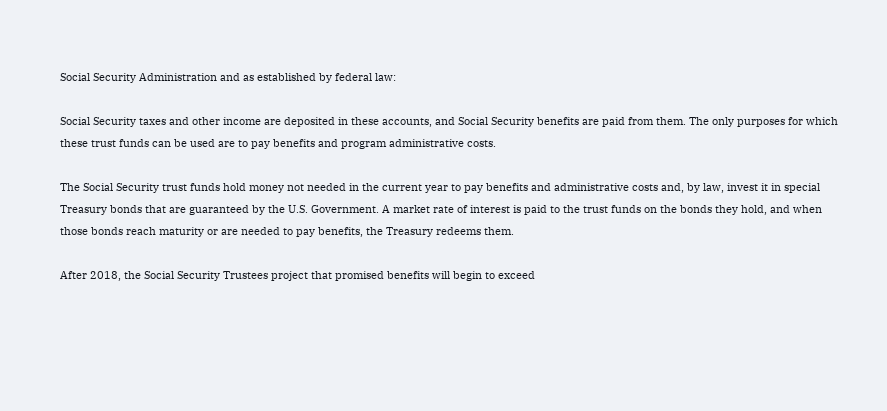Social Security Administration and as established by federal law:

Social Security taxes and other income are deposited in these accounts, and Social Security benefits are paid from them. The only purposes for which these trust funds can be used are to pay benefits and program administrative costs.

The Social Security trust funds hold money not needed in the current year to pay benefits and administrative costs and, by law, invest it in special Treasury bonds that are guaranteed by the U.S. Government. A market rate of interest is paid to the trust funds on the bonds they hold, and when those bonds reach maturity or are needed to pay benefits, the Treasury redeems them.

After 2018, the Social Security Trustees project that promised benefits will begin to exceed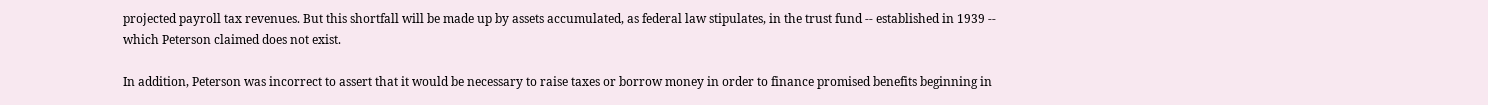projected payroll tax revenues. But this shortfall will be made up by assets accumulated, as federal law stipulates, in the trust fund -- established in 1939 -- which Peterson claimed does not exist.

In addition, Peterson was incorrect to assert that it would be necessary to raise taxes or borrow money in order to finance promised benefits beginning in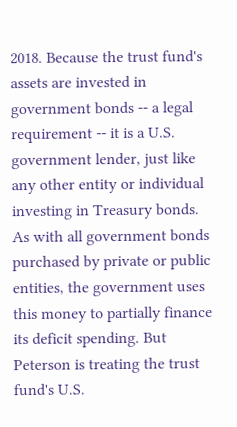2018. Because the trust fund's assets are invested in government bonds -- a legal requirement -- it is a U.S. government lender, just like any other entity or individual investing in Treasury bonds. As with all government bonds purchased by private or public entities, the government uses this money to partially finance its deficit spending. But Peterson is treating the trust fund's U.S.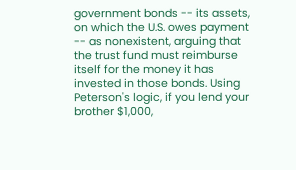government bonds -- its assets, on which the U.S. owes payment -- as nonexistent, arguing that the trust fund must reimburse itself for the money it has invested in those bonds. Using Peterson's logic, if you lend your brother $1,000,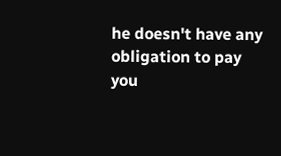he doesn't have any obligation to pay you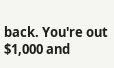back. You're out $1,000 and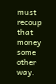must recoup that money some other way.